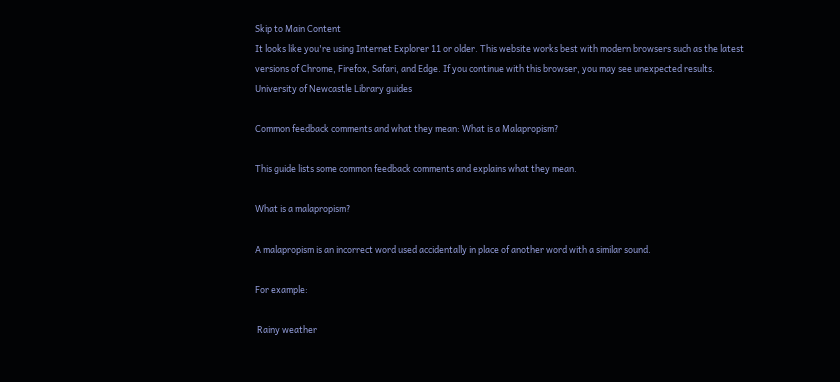Skip to Main Content
It looks like you're using Internet Explorer 11 or older. This website works best with modern browsers such as the latest versions of Chrome, Firefox, Safari, and Edge. If you continue with this browser, you may see unexpected results.
University of Newcastle Library guides

Common feedback comments and what they mean: What is a Malapropism?

This guide lists some common feedback comments and explains what they mean.

What is a malapropism?

A malapropism is an incorrect word used accidentally in place of another word with a similar sound.

For example:

 Rainy weather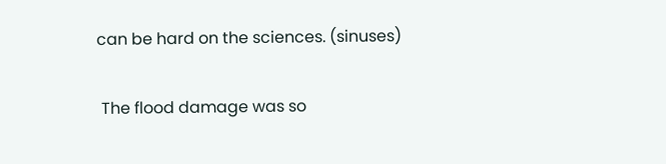can be hard on the sciences. (sinuses)

 The flood damage was so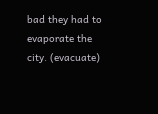bad they had to evaporate the city. (evacuate)